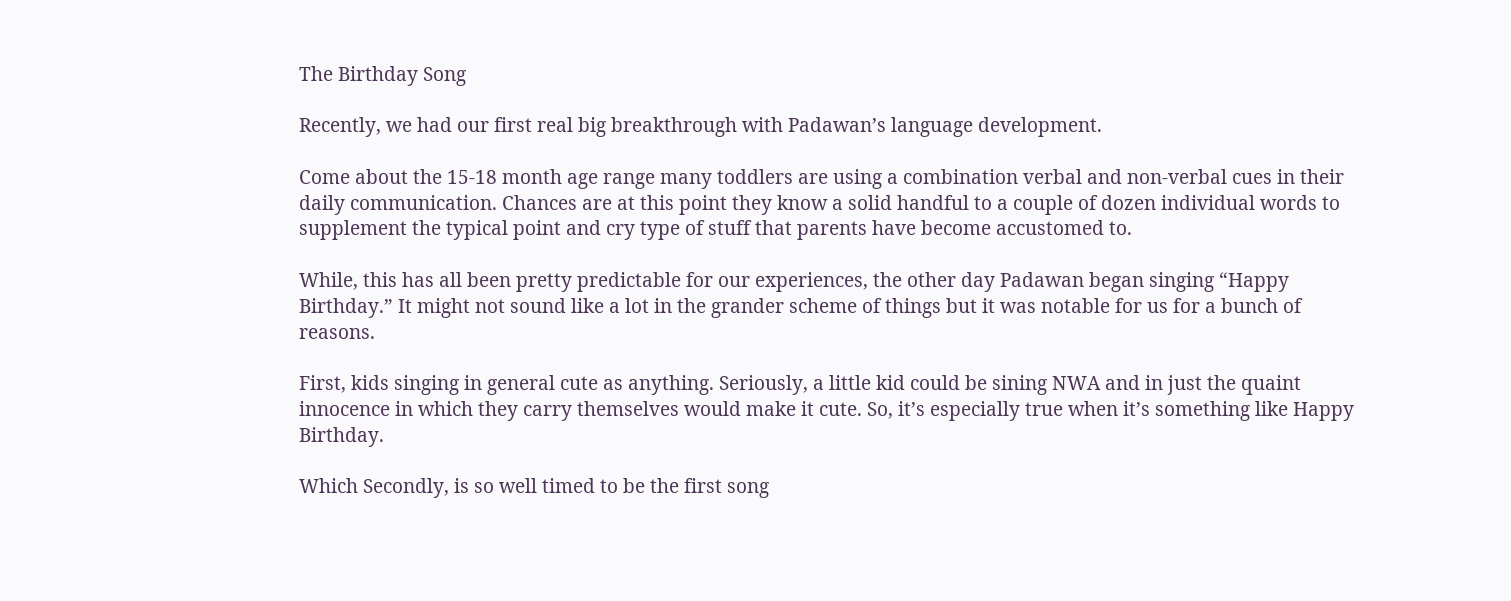The Birthday Song

Recently, we had our first real big breakthrough with Padawan’s language development.

Come about the 15-18 month age range many toddlers are using a combination verbal and non-verbal cues in their daily communication. Chances are at this point they know a solid handful to a couple of dozen individual words to supplement the typical point and cry type of stuff that parents have become accustomed to.

While, this has all been pretty predictable for our experiences, the other day Padawan began singing “Happy Birthday.” It might not sound like a lot in the grander scheme of things but it was notable for us for a bunch of reasons.

First, kids singing in general cute as anything. Seriously, a little kid could be sining NWA and in just the quaint innocence in which they carry themselves would make it cute. So, it’s especially true when it’s something like Happy Birthday.

Which Secondly, is so well timed to be the first song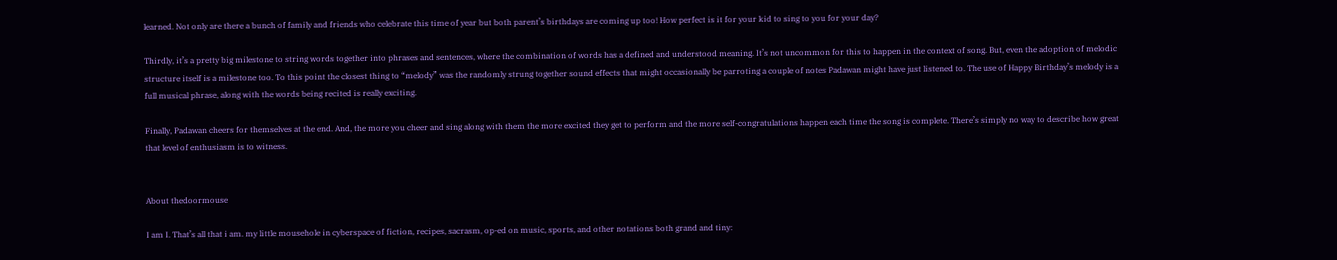learned. Not only are there a bunch of family and friends who celebrate this time of year but both parent’s birthdays are coming up too! How perfect is it for your kid to sing to you for your day?

Thirdly, it’s a pretty big milestone to string words together into phrases and sentences, where the combination of words has a defined and understood meaning. It’s not uncommon for this to happen in the context of song. But, even the adoption of melodic structure itself is a milestone too. To this point the closest thing to “melody” was the randomly strung together sound effects that might occasionally be parroting a couple of notes Padawan might have just listened to. The use of Happy Birthday’s melody is a full musical phrase, along with the words being recited is really exciting.

Finally, Padawan cheers for themselves at the end. And, the more you cheer and sing along with them the more excited they get to perform and the more self-congratulations happen each time the song is complete. There’s simply no way to describe how great that level of enthusiasm is to witness.


About thedoormouse

I am I. That’s all that i am. my little mousehole in cyberspace of fiction, recipes, sacrasm, op-ed on music, sports, and other notations both grand and tiny: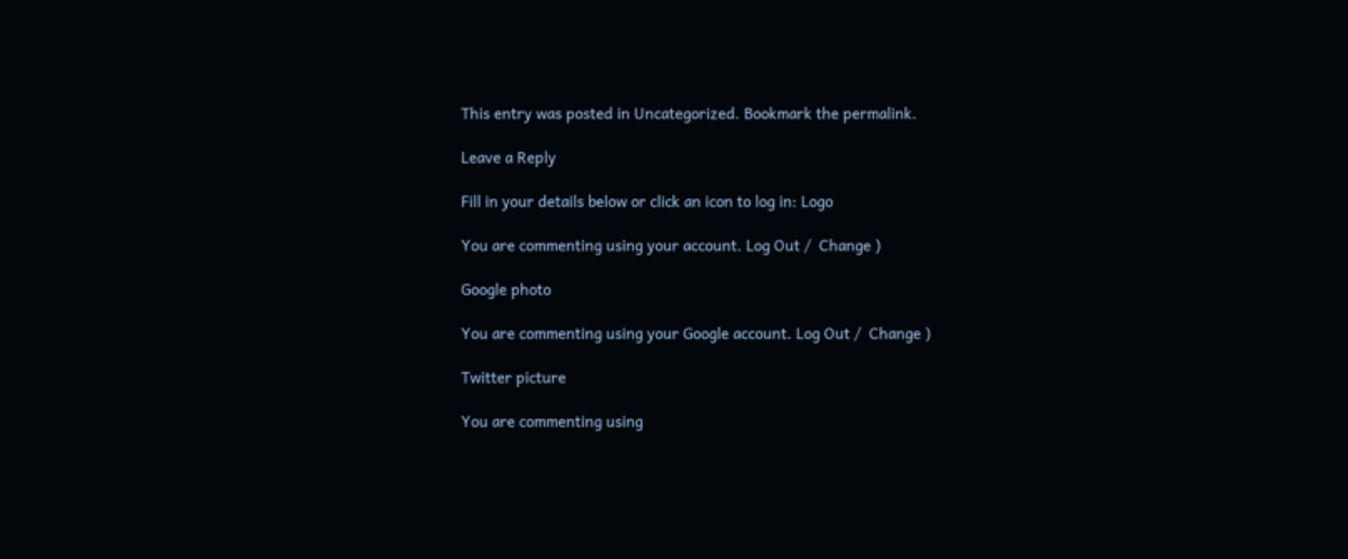This entry was posted in Uncategorized. Bookmark the permalink.

Leave a Reply

Fill in your details below or click an icon to log in: Logo

You are commenting using your account. Log Out /  Change )

Google photo

You are commenting using your Google account. Log Out /  Change )

Twitter picture

You are commenting using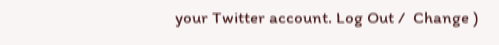your Twitter account. Log Out /  Change )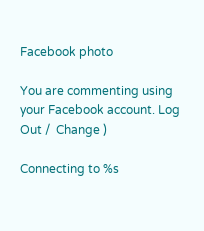Facebook photo

You are commenting using your Facebook account. Log Out /  Change )

Connecting to %s